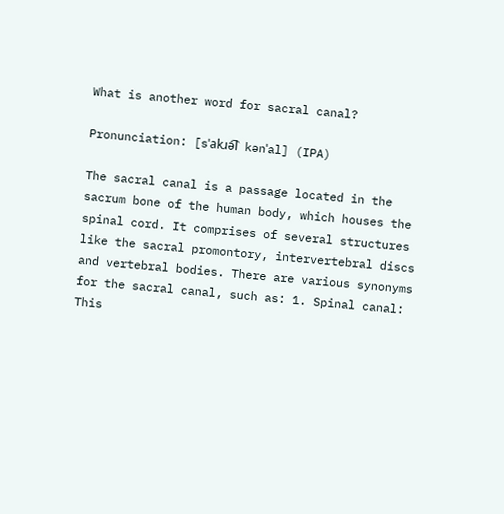What is another word for sacral canal?

Pronunciation: [sˈakɹə͡l kənˈal] (IPA)

The sacral canal is a passage located in the sacrum bone of the human body, which houses the spinal cord. It comprises of several structures like the sacral promontory, intervertebral discs and vertebral bodies. There are various synonyms for the sacral canal, such as: 1. Spinal canal: This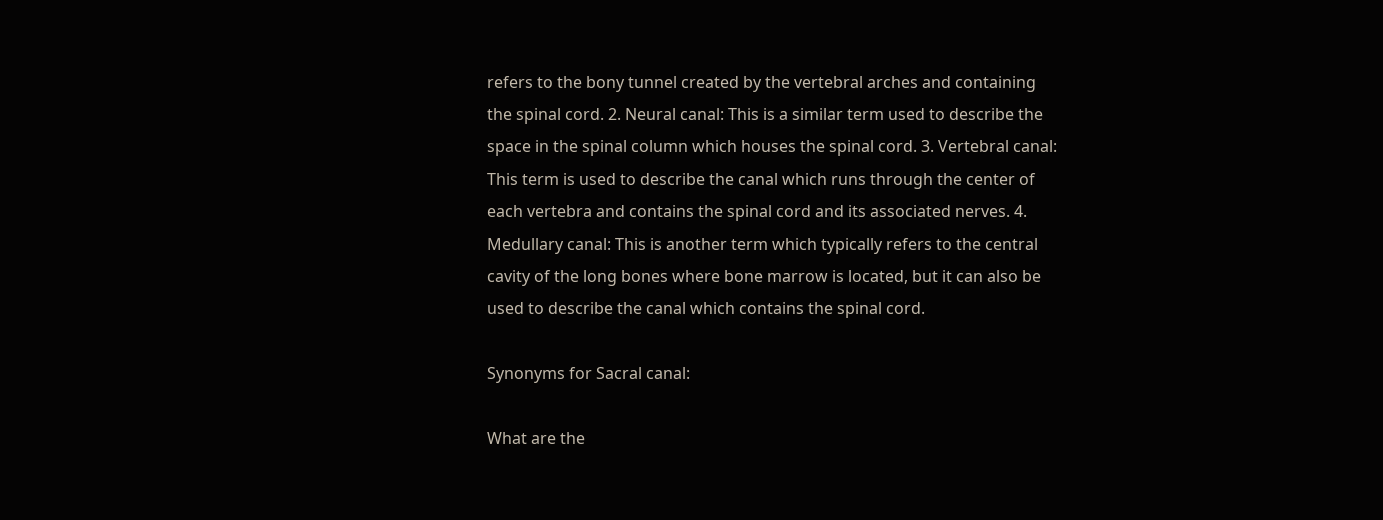refers to the bony tunnel created by the vertebral arches and containing the spinal cord. 2. Neural canal: This is a similar term used to describe the space in the spinal column which houses the spinal cord. 3. Vertebral canal: This term is used to describe the canal which runs through the center of each vertebra and contains the spinal cord and its associated nerves. 4. Medullary canal: This is another term which typically refers to the central cavity of the long bones where bone marrow is located, but it can also be used to describe the canal which contains the spinal cord.

Synonyms for Sacral canal:

What are the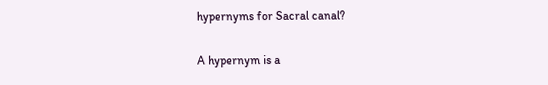hypernyms for Sacral canal?

A hypernym is a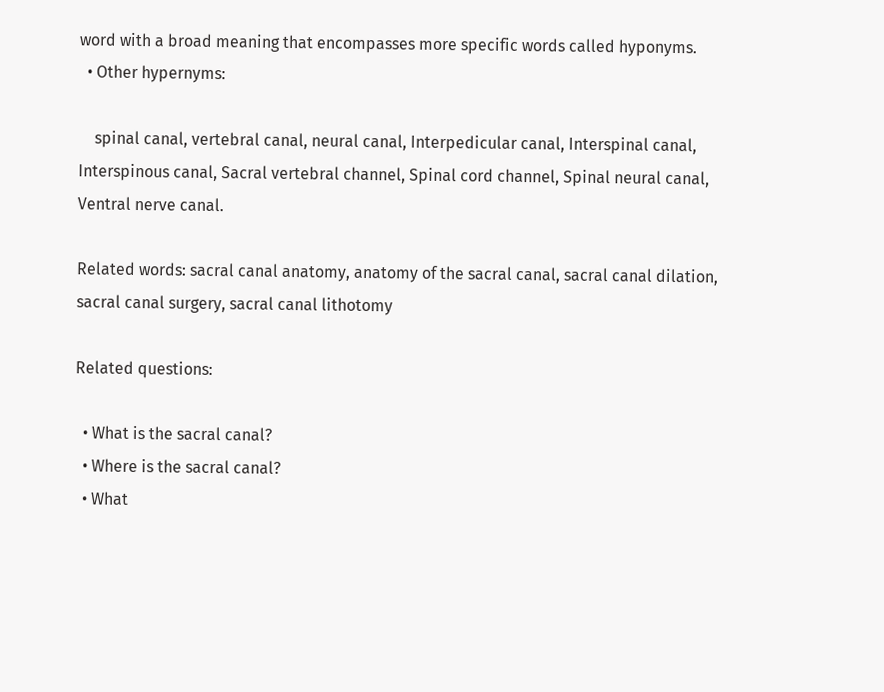word with a broad meaning that encompasses more specific words called hyponyms.
  • Other hypernyms:

    spinal canal, vertebral canal, neural canal, Interpedicular canal, Interspinal canal, Interspinous canal, Sacral vertebral channel, Spinal cord channel, Spinal neural canal, Ventral nerve canal.

Related words: sacral canal anatomy, anatomy of the sacral canal, sacral canal dilation, sacral canal surgery, sacral canal lithotomy

Related questions:

  • What is the sacral canal?
  • Where is the sacral canal?
  • What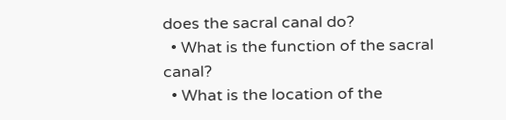does the sacral canal do?
  • What is the function of the sacral canal?
  • What is the location of the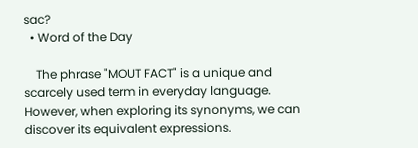sac?
  • Word of the Day

    The phrase "MOUT FACT" is a unique and scarcely used term in everyday language. However, when exploring its synonyms, we can discover its equivalent expressions.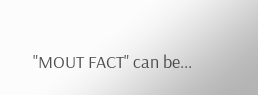"MOUT FACT" can be...